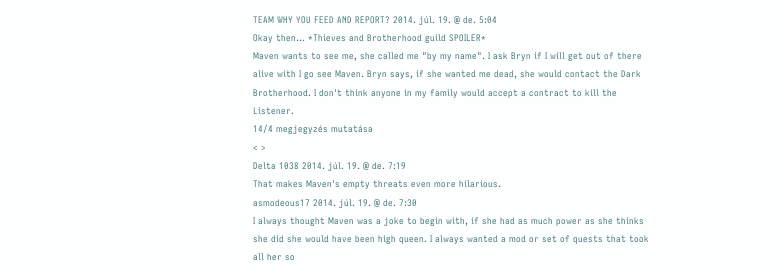TEAM WHY YOU FEED AND REPORT? 2014. júl. 19. @ de. 5:04
Okay then... *Thieves and Brotherhood guild SPOILER*
Maven wants to see me, she called me "by my name". I ask Bryn if I will get out of there alive with I go see Maven. Bryn says, if she wanted me dead, she would contact the Dark Brotherhood. I don't think anyone in my family would accept a contract to kill the Listener.
14/4 megjegyzés mutatása
< >
Delta 1038 2014. júl. 19. @ de. 7:19
That makes Maven's empty threats even more hilarious.
asmodeous17 2014. júl. 19. @ de. 7:30
I always thought Maven was a joke to begin with, if she had as much power as she thinks she did she would have been high queen. I always wanted a mod or set of quests that took all her so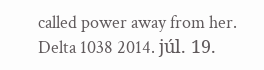called power away from her.
Delta 1038 2014. júl. 19.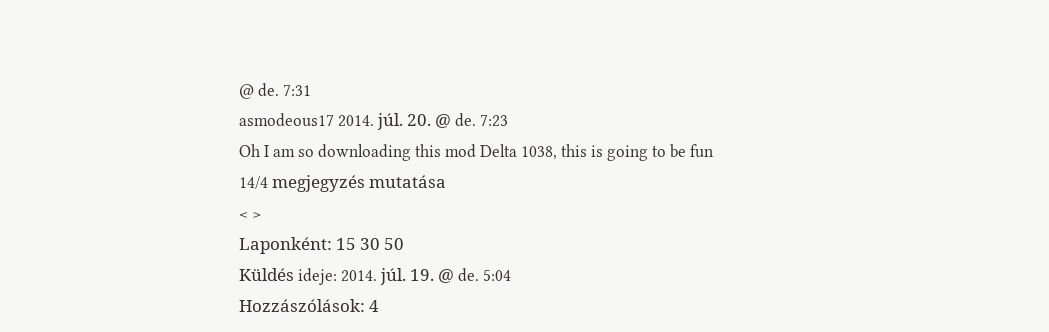@ de. 7:31
asmodeous17 2014. júl. 20. @ de. 7:23
Oh I am so downloading this mod Delta 1038, this is going to be fun
14/4 megjegyzés mutatása
< >
Laponként: 15 30 50
Küldés ideje: 2014. júl. 19. @ de. 5:04
Hozzászólások: 4